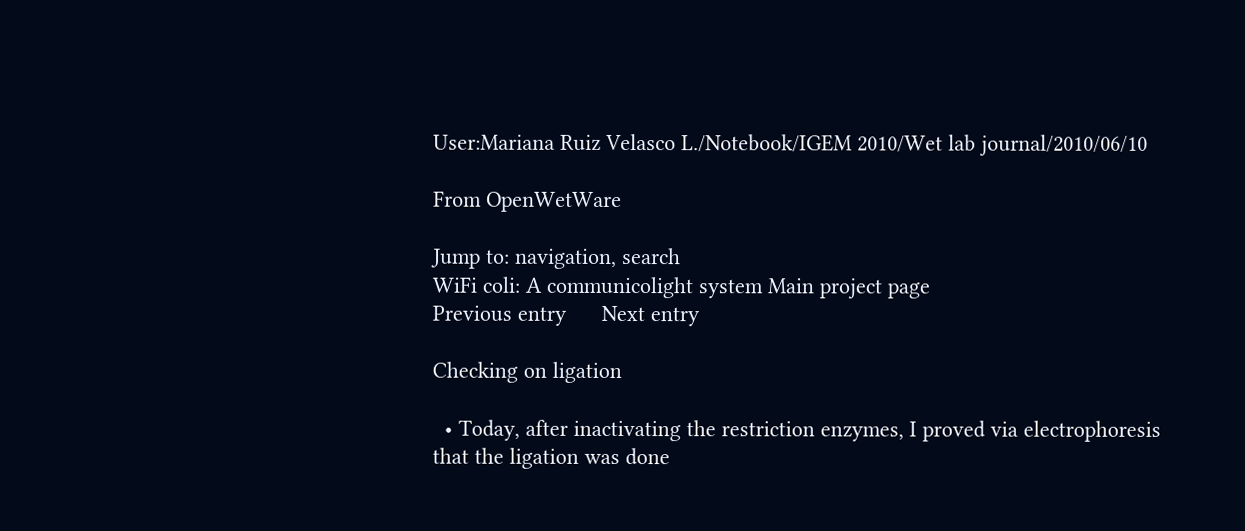User:Mariana Ruiz Velasco L./Notebook/IGEM 2010/Wet lab journal/2010/06/10

From OpenWetWare

Jump to: navigation, search
WiFi coli: A communicolight system Main project page
Previous entry      Next entry

Checking on ligation

  • Today, after inactivating the restriction enzymes, I proved via electrophoresis that the ligation was done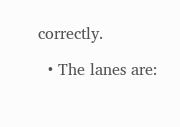correctly.

  • The lanes are: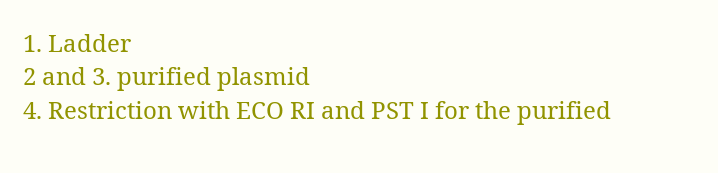1. Ladder
2 and 3. purified plasmid
4. Restriction with ECO RI and PST I for the purified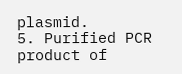plasmid.
5. Purified PCR product of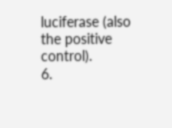luciferase (also the positive control).
6.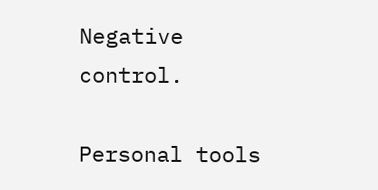Negative control.

Personal tools